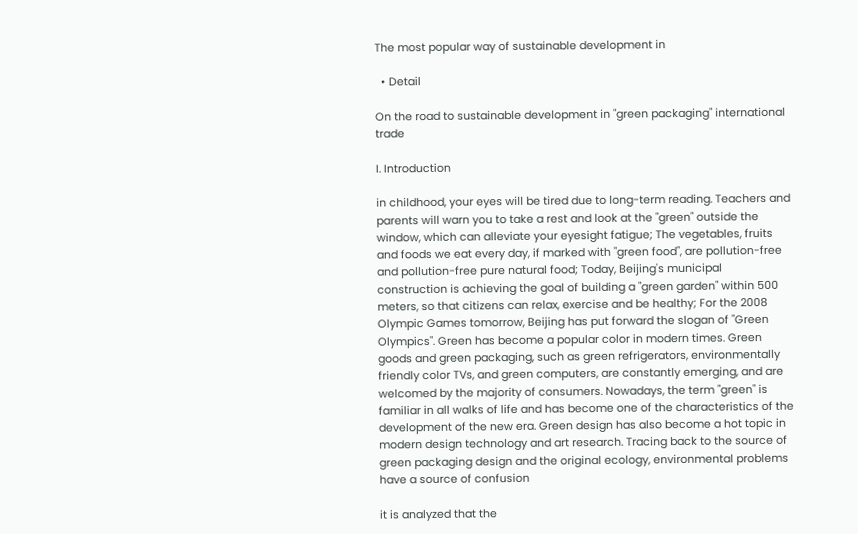The most popular way of sustainable development in

  • Detail

On the road to sustainable development in "green packaging" international trade

I. Introduction

in childhood, your eyes will be tired due to long-term reading. Teachers and parents will warn you to take a rest and look at the "green" outside the window, which can alleviate your eyesight fatigue; The vegetables, fruits and foods we eat every day, if marked with "green food", are pollution-free and pollution-free pure natural food; Today, Beijing's municipal construction is achieving the goal of building a "green garden" within 500 meters, so that citizens can relax, exercise and be healthy; For the 2008 Olympic Games tomorrow, Beijing has put forward the slogan of "Green Olympics". Green has become a popular color in modern times. Green goods and green packaging, such as green refrigerators, environmentally friendly color TVs, and green computers, are constantly emerging, and are welcomed by the majority of consumers. Nowadays, the term "green" is familiar in all walks of life and has become one of the characteristics of the development of the new era. Green design has also become a hot topic in modern design technology and art research. Tracing back to the source of green packaging design and the original ecology, environmental problems have a source of confusion

it is analyzed that the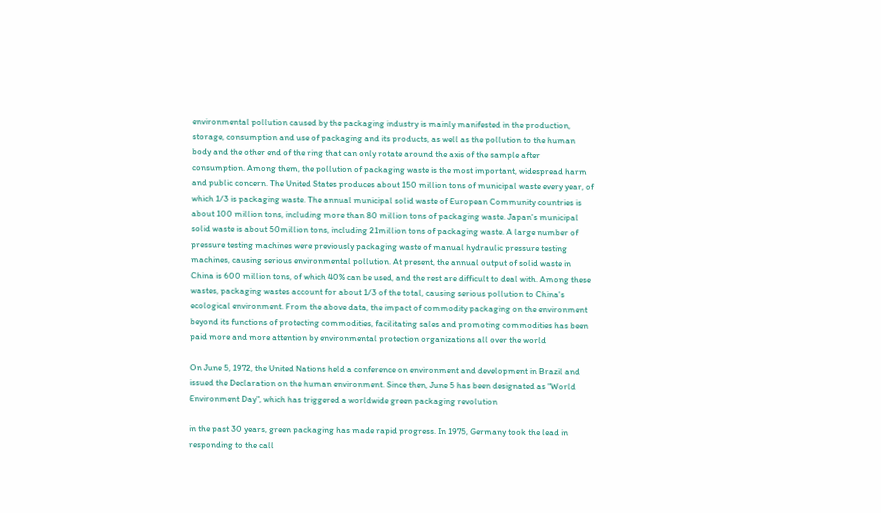environmental pollution caused by the packaging industry is mainly manifested in the production, storage, consumption and use of packaging and its products, as well as the pollution to the human body and the other end of the ring that can only rotate around the axis of the sample after consumption. Among them, the pollution of packaging waste is the most important, widespread harm and public concern. The United States produces about 150 million tons of municipal waste every year, of which 1/3 is packaging waste. The annual municipal solid waste of European Community countries is about 100 million tons, including more than 80 million tons of packaging waste. Japan's municipal solid waste is about 50million tons, including 21million tons of packaging waste. A large number of pressure testing machines were previously packaging waste of manual hydraulic pressure testing machines, causing serious environmental pollution. At present, the annual output of solid waste in China is 600 million tons, of which 40% can be used, and the rest are difficult to deal with. Among these wastes, packaging wastes account for about 1/3 of the total, causing serious pollution to China's ecological environment. From the above data, the impact of commodity packaging on the environment beyond its functions of protecting commodities, facilitating sales and promoting commodities has been paid more and more attention by environmental protection organizations all over the world

On June 5, 1972, the United Nations held a conference on environment and development in Brazil and issued the Declaration on the human environment. Since then, June 5 has been designated as "World Environment Day", which has triggered a worldwide green packaging revolution

in the past 30 years, green packaging has made rapid progress. In 1975, Germany took the lead in responding to the call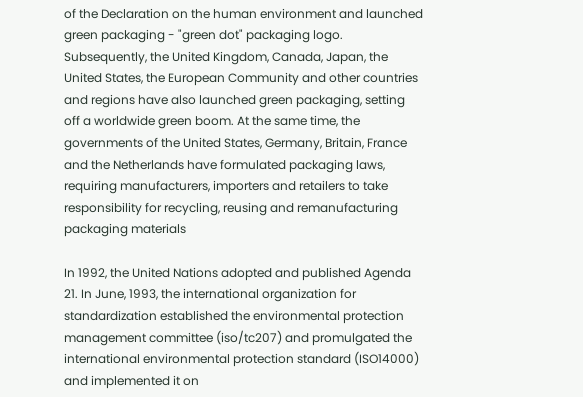of the Declaration on the human environment and launched green packaging - "green dot" packaging logo. Subsequently, the United Kingdom, Canada, Japan, the United States, the European Community and other countries and regions have also launched green packaging, setting off a worldwide green boom. At the same time, the governments of the United States, Germany, Britain, France and the Netherlands have formulated packaging laws, requiring manufacturers, importers and retailers to take responsibility for recycling, reusing and remanufacturing packaging materials

In 1992, the United Nations adopted and published Agenda 21. In June, 1993, the international organization for standardization established the environmental protection management committee (iso/tc207) and promulgated the international environmental protection standard (ISO14000) and implemented it on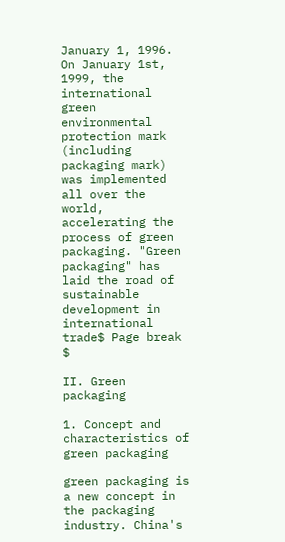January 1, 1996. On January 1st, 1999, the international green environmental protection mark (including packaging mark) was implemented all over the world, accelerating the process of green packaging. "Green packaging" has laid the road of sustainable development in international trade$ Page break $

II. Green packaging

1. Concept and characteristics of green packaging

green packaging is a new concept in the packaging industry. China's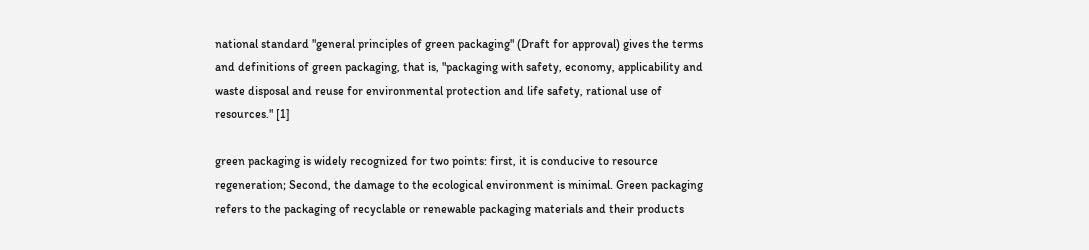national standard "general principles of green packaging" (Draft for approval) gives the terms and definitions of green packaging, that is, "packaging with safety, economy, applicability and waste disposal and reuse for environmental protection and life safety, rational use of resources." [1]

green packaging is widely recognized for two points: first, it is conducive to resource regeneration; Second, the damage to the ecological environment is minimal. Green packaging refers to the packaging of recyclable or renewable packaging materials and their products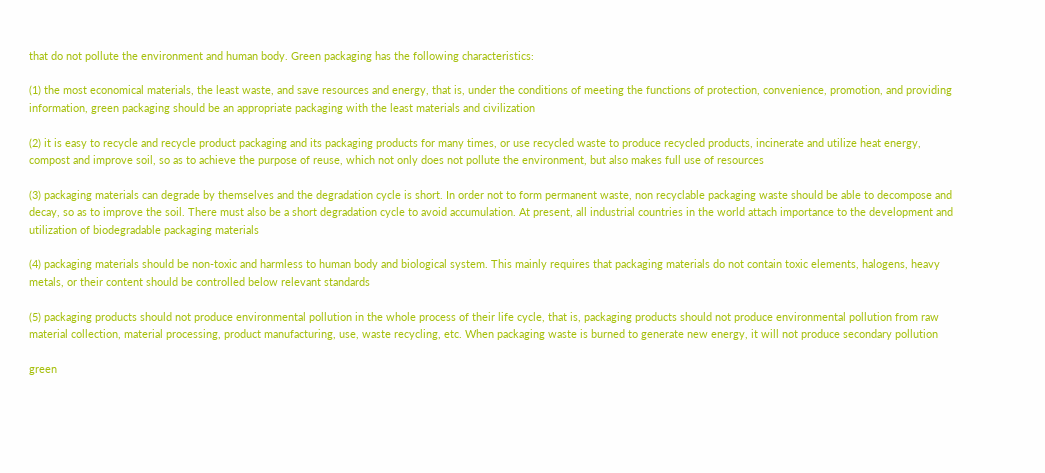that do not pollute the environment and human body. Green packaging has the following characteristics:

(1) the most economical materials, the least waste, and save resources and energy, that is, under the conditions of meeting the functions of protection, convenience, promotion, and providing information, green packaging should be an appropriate packaging with the least materials and civilization

(2) it is easy to recycle and recycle product packaging and its packaging products for many times, or use recycled waste to produce recycled products, incinerate and utilize heat energy, compost and improve soil, so as to achieve the purpose of reuse, which not only does not pollute the environment, but also makes full use of resources

(3) packaging materials can degrade by themselves and the degradation cycle is short. In order not to form permanent waste, non recyclable packaging waste should be able to decompose and decay, so as to improve the soil. There must also be a short degradation cycle to avoid accumulation. At present, all industrial countries in the world attach importance to the development and utilization of biodegradable packaging materials

(4) packaging materials should be non-toxic and harmless to human body and biological system. This mainly requires that packaging materials do not contain toxic elements, halogens, heavy metals, or their content should be controlled below relevant standards

(5) packaging products should not produce environmental pollution in the whole process of their life cycle, that is, packaging products should not produce environmental pollution from raw material collection, material processing, product manufacturing, use, waste recycling, etc. When packaging waste is burned to generate new energy, it will not produce secondary pollution

green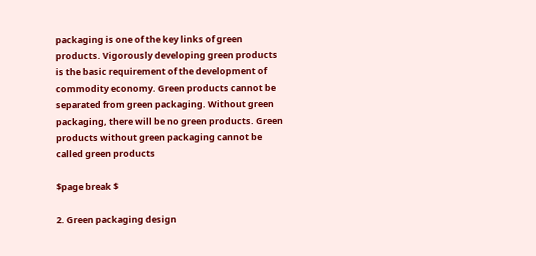packaging is one of the key links of green products. Vigorously developing green products is the basic requirement of the development of commodity economy. Green products cannot be separated from green packaging. Without green packaging, there will be no green products. Green products without green packaging cannot be called green products

$page break $

2. Green packaging design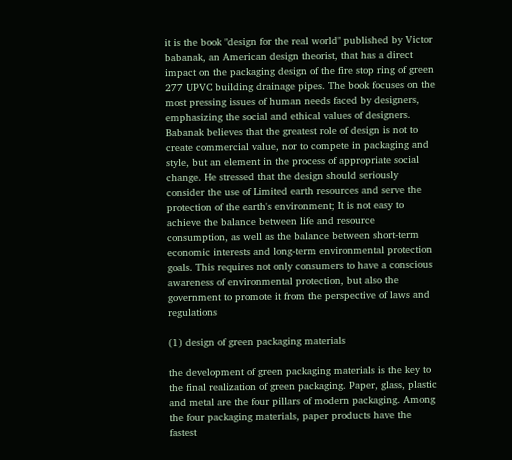it is the book "design for the real world" published by Victor babanak, an American design theorist, that has a direct impact on the packaging design of the fire stop ring of green 277 UPVC building drainage pipes. The book focuses on the most pressing issues of human needs faced by designers, emphasizing the social and ethical values of designers. Babanak believes that the greatest role of design is not to create commercial value, nor to compete in packaging and style, but an element in the process of appropriate social change. He stressed that the design should seriously consider the use of Limited earth resources and serve the protection of the earth's environment; It is not easy to achieve the balance between life and resource consumption, as well as the balance between short-term economic interests and long-term environmental protection goals. This requires not only consumers to have a conscious awareness of environmental protection, but also the government to promote it from the perspective of laws and regulations

(1) design of green packaging materials

the development of green packaging materials is the key to the final realization of green packaging. Paper, glass, plastic and metal are the four pillars of modern packaging. Among the four packaging materials, paper products have the fastest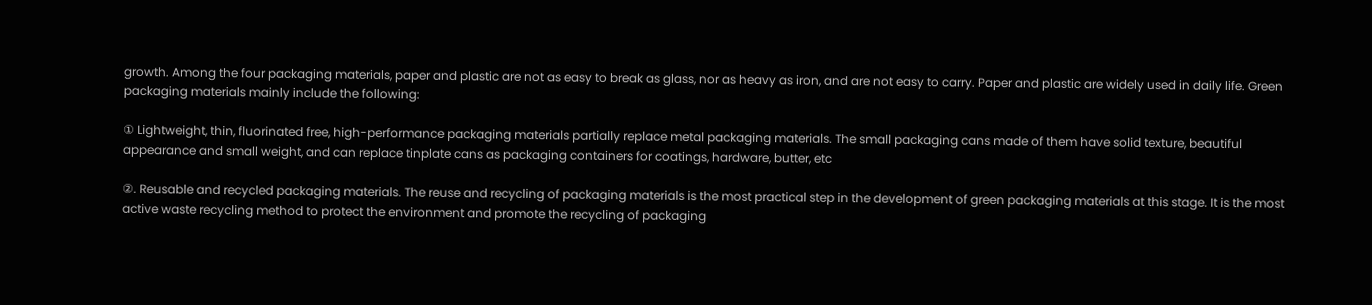growth. Among the four packaging materials, paper and plastic are not as easy to break as glass, nor as heavy as iron, and are not easy to carry. Paper and plastic are widely used in daily life. Green packaging materials mainly include the following:

① Lightweight, thin, fluorinated free, high-performance packaging materials partially replace metal packaging materials. The small packaging cans made of them have solid texture, beautiful appearance and small weight, and can replace tinplate cans as packaging containers for coatings, hardware, butter, etc

②. Reusable and recycled packaging materials. The reuse and recycling of packaging materials is the most practical step in the development of green packaging materials at this stage. It is the most active waste recycling method to protect the environment and promote the recycling of packaging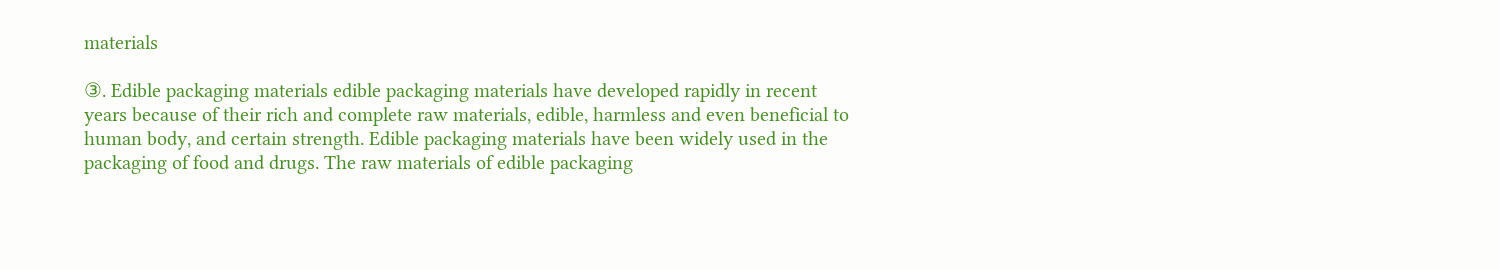materials

③. Edible packaging materials edible packaging materials have developed rapidly in recent years because of their rich and complete raw materials, edible, harmless and even beneficial to human body, and certain strength. Edible packaging materials have been widely used in the packaging of food and drugs. The raw materials of edible packaging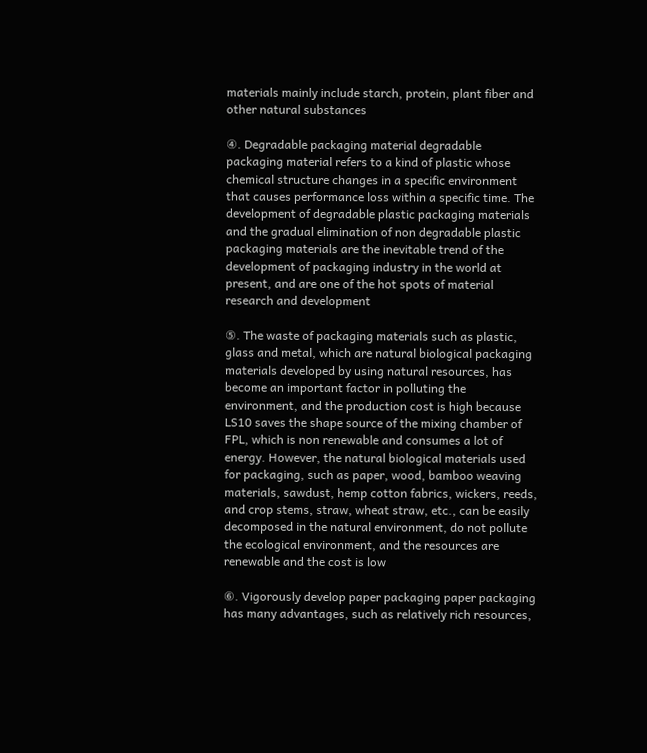materials mainly include starch, protein, plant fiber and other natural substances

④. Degradable packaging material degradable packaging material refers to a kind of plastic whose chemical structure changes in a specific environment that causes performance loss within a specific time. The development of degradable plastic packaging materials and the gradual elimination of non degradable plastic packaging materials are the inevitable trend of the development of packaging industry in the world at present, and are one of the hot spots of material research and development

⑤. The waste of packaging materials such as plastic, glass and metal, which are natural biological packaging materials developed by using natural resources, has become an important factor in polluting the environment, and the production cost is high because LS10 saves the shape source of the mixing chamber of FPL, which is non renewable and consumes a lot of energy. However, the natural biological materials used for packaging, such as paper, wood, bamboo weaving materials, sawdust, hemp cotton fabrics, wickers, reeds, and crop stems, straw, wheat straw, etc., can be easily decomposed in the natural environment, do not pollute the ecological environment, and the resources are renewable and the cost is low

⑥. Vigorously develop paper packaging paper packaging has many advantages, such as relatively rich resources,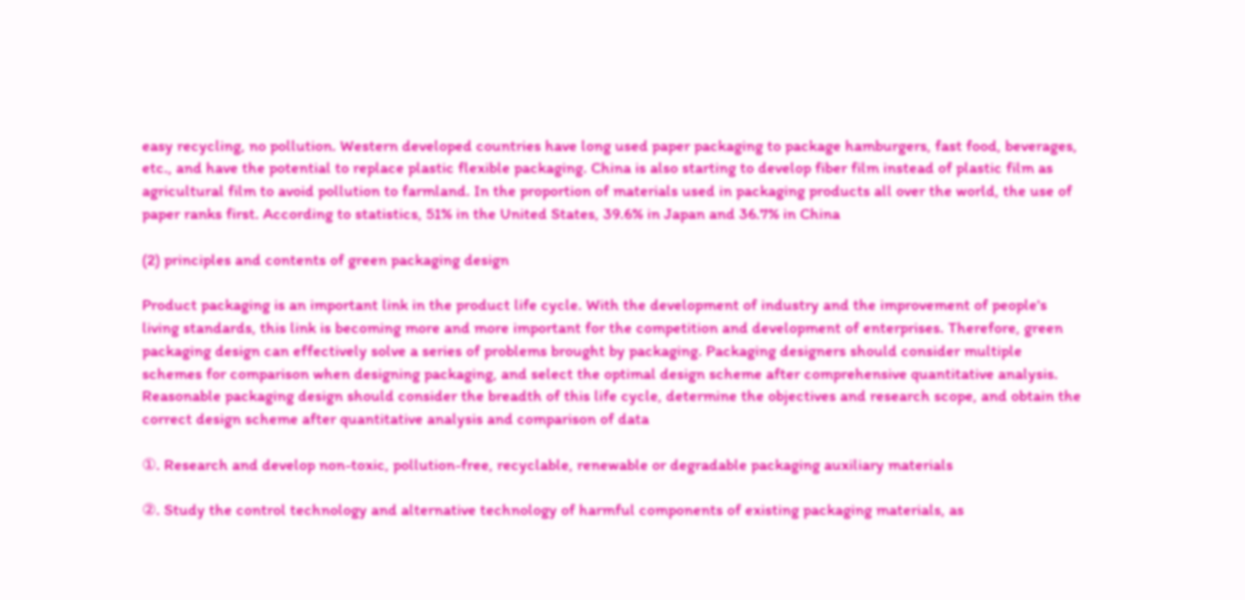easy recycling, no pollution. Western developed countries have long used paper packaging to package hamburgers, fast food, beverages, etc., and have the potential to replace plastic flexible packaging. China is also starting to develop fiber film instead of plastic film as agricultural film to avoid pollution to farmland. In the proportion of materials used in packaging products all over the world, the use of paper ranks first. According to statistics, 51% in the United States, 39.6% in Japan and 36.7% in China

(2) principles and contents of green packaging design

Product packaging is an important link in the product life cycle. With the development of industry and the improvement of people's living standards, this link is becoming more and more important for the competition and development of enterprises. Therefore, green packaging design can effectively solve a series of problems brought by packaging. Packaging designers should consider multiple schemes for comparison when designing packaging, and select the optimal design scheme after comprehensive quantitative analysis. Reasonable packaging design should consider the breadth of this life cycle, determine the objectives and research scope, and obtain the correct design scheme after quantitative analysis and comparison of data

①. Research and develop non-toxic, pollution-free, recyclable, renewable or degradable packaging auxiliary materials

②. Study the control technology and alternative technology of harmful components of existing packaging materials, as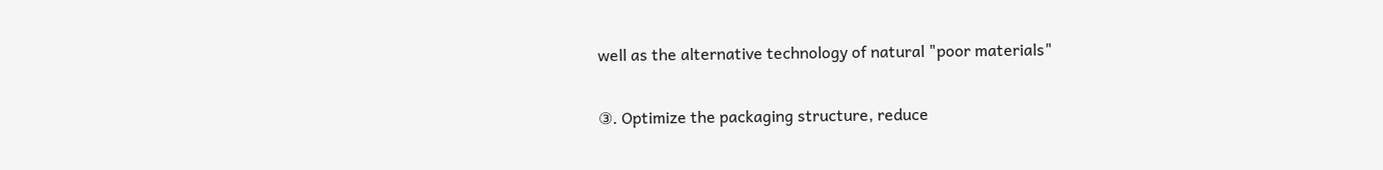well as the alternative technology of natural "poor materials"

③. Optimize the packaging structure, reduce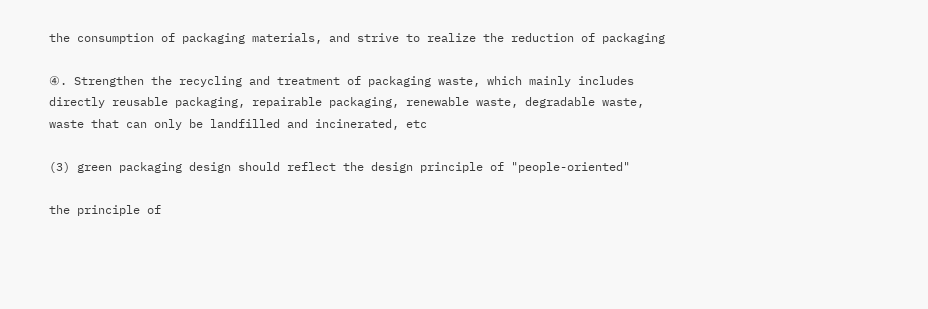the consumption of packaging materials, and strive to realize the reduction of packaging

④. Strengthen the recycling and treatment of packaging waste, which mainly includes directly reusable packaging, repairable packaging, renewable waste, degradable waste, waste that can only be landfilled and incinerated, etc

(3) green packaging design should reflect the design principle of "people-oriented"

the principle of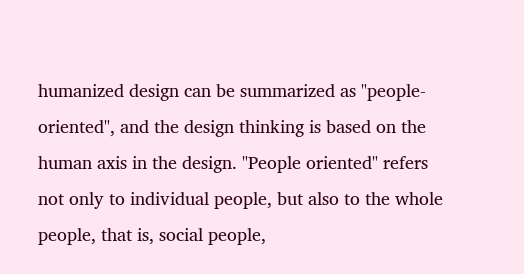humanized design can be summarized as "people-oriented", and the design thinking is based on the human axis in the design. "People oriented" refers not only to individual people, but also to the whole people, that is, social people,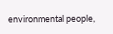environmental people,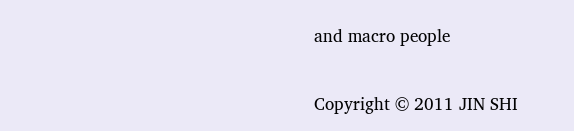and macro people

Copyright © 2011 JIN SHI